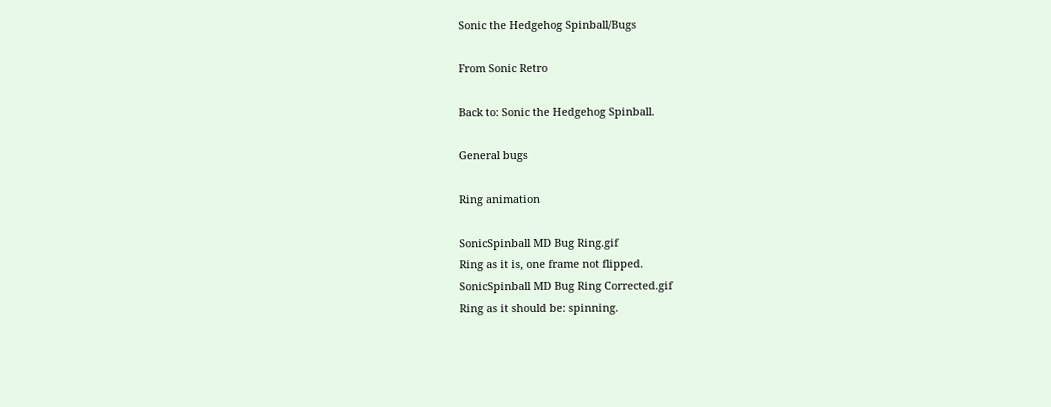Sonic the Hedgehog Spinball/Bugs

From Sonic Retro

Back to: Sonic the Hedgehog Spinball.

General bugs

Ring animation

SonicSpinball MD Bug Ring.gif
Ring as it is, one frame not flipped.
SonicSpinball MD Bug Ring Corrected.gif
Ring as it should be: spinning.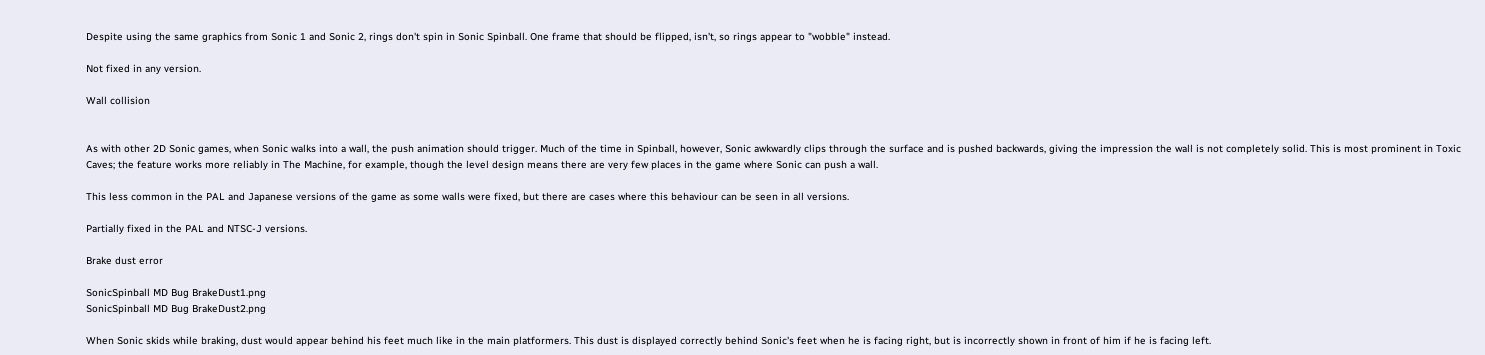Despite using the same graphics from Sonic 1 and Sonic 2, rings don't spin in Sonic Spinball. One frame that should be flipped, isn't, so rings appear to "wobble" instead.

Not fixed in any version.

Wall collision


As with other 2D Sonic games, when Sonic walks into a wall, the push animation should trigger. Much of the time in Spinball, however, Sonic awkwardly clips through the surface and is pushed backwards, giving the impression the wall is not completely solid. This is most prominent in Toxic Caves; the feature works more reliably in The Machine, for example, though the level design means there are very few places in the game where Sonic can push a wall.

This less common in the PAL and Japanese versions of the game as some walls were fixed, but there are cases where this behaviour can be seen in all versions.

Partially fixed in the PAL and NTSC-J versions.

Brake dust error

SonicSpinball MD Bug BrakeDust1.png
SonicSpinball MD Bug BrakeDust2.png

When Sonic skids while braking, dust would appear behind his feet much like in the main platformers. This dust is displayed correctly behind Sonic's feet when he is facing right, but is incorrectly shown in front of him if he is facing left.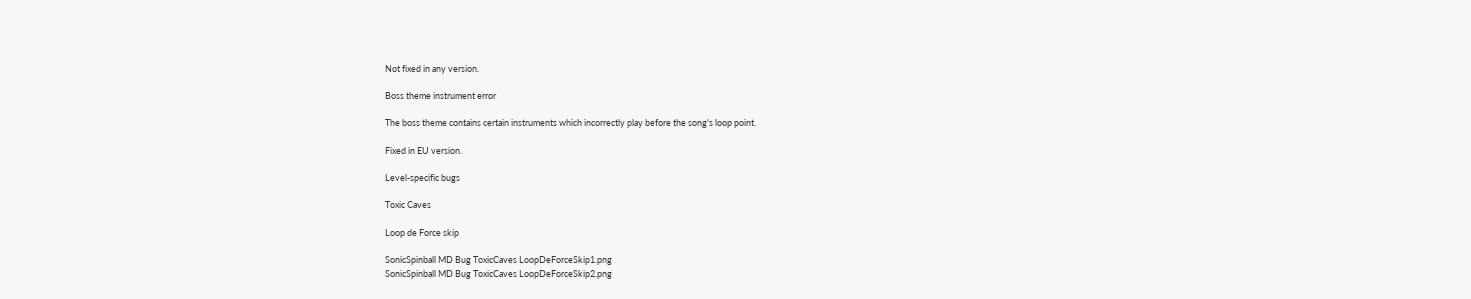Not fixed in any version.

Boss theme instrument error

The boss theme contains certain instruments which incorrectly play before the song's loop point.

Fixed in EU version.

Level-specific bugs

Toxic Caves

Loop de Force skip

SonicSpinball MD Bug ToxicCaves LoopDeForceSkip1.png
SonicSpinball MD Bug ToxicCaves LoopDeForceSkip2.png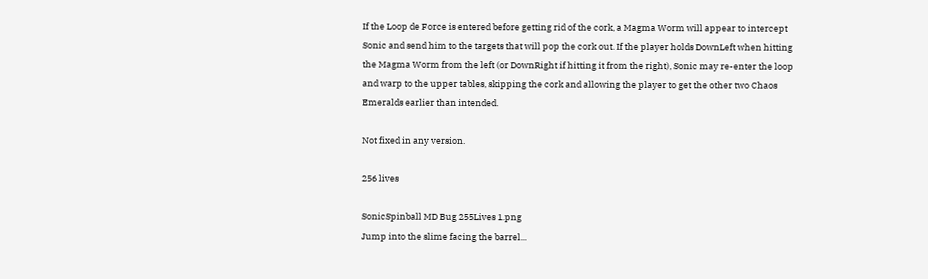If the Loop de Force is entered before getting rid of the cork, a Magma Worm will appear to intercept Sonic and send him to the targets that will pop the cork out. If the player holds DownLeft when hitting the Magma Worm from the left (or DownRight if hitting it from the right), Sonic may re-enter the loop and warp to the upper tables, skipping the cork and allowing the player to get the other two Chaos Emeralds earlier than intended.

Not fixed in any version.

256 lives

SonicSpinball MD Bug 255Lives 1.png
Jump into the slime facing the barrel...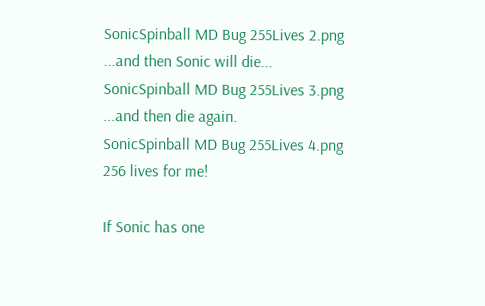SonicSpinball MD Bug 255Lives 2.png
...and then Sonic will die...
SonicSpinball MD Bug 255Lives 3.png
...and then die again.
SonicSpinball MD Bug 255Lives 4.png
256 lives for me!

If Sonic has one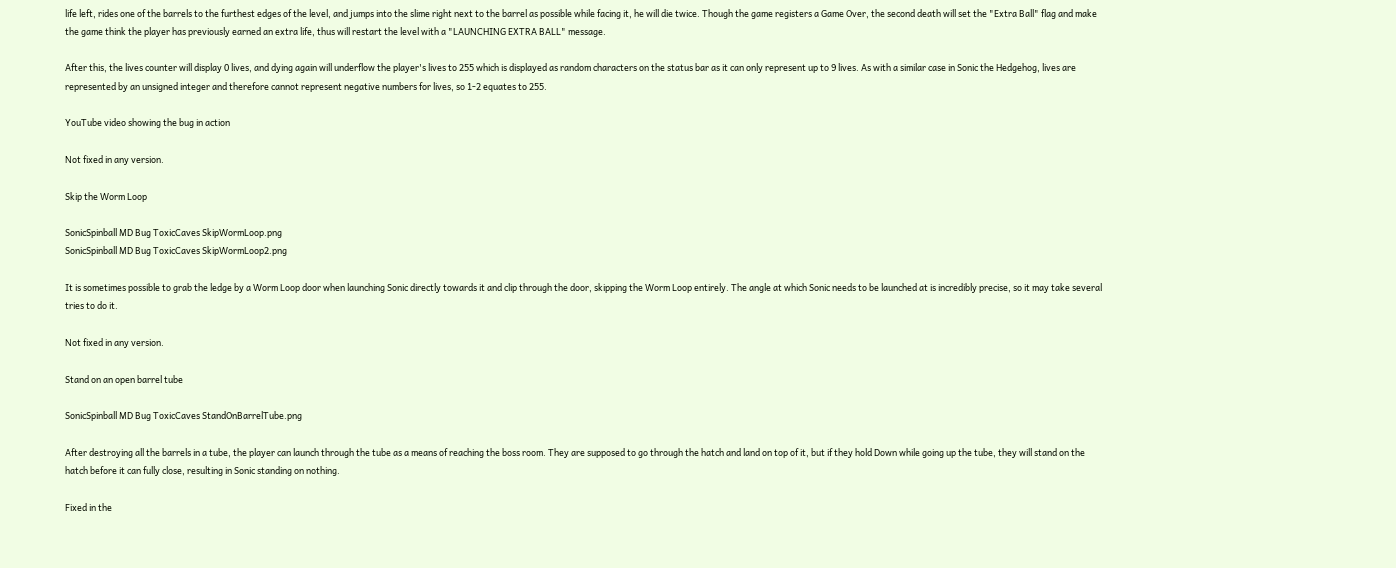life left, rides one of the barrels to the furthest edges of the level, and jumps into the slime right next to the barrel as possible while facing it, he will die twice. Though the game registers a Game Over, the second death will set the "Extra Ball" flag and make the game think the player has previously earned an extra life, thus will restart the level with a "LAUNCHING EXTRA BALL" message.

After this, the lives counter will display 0 lives, and dying again will underflow the player's lives to 255 which is displayed as random characters on the status bar as it can only represent up to 9 lives. As with a similar case in Sonic the Hedgehog, lives are represented by an unsigned integer and therefore cannot represent negative numbers for lives, so 1-2 equates to 255.

YouTube video showing the bug in action

Not fixed in any version.

Skip the Worm Loop

SonicSpinball MD Bug ToxicCaves SkipWormLoop.png
SonicSpinball MD Bug ToxicCaves SkipWormLoop2.png

It is sometimes possible to grab the ledge by a Worm Loop door when launching Sonic directly towards it and clip through the door, skipping the Worm Loop entirely. The angle at which Sonic needs to be launched at is incredibly precise, so it may take several tries to do it.

Not fixed in any version.

Stand on an open barrel tube

SonicSpinball MD Bug ToxicCaves StandOnBarrelTube.png

After destroying all the barrels in a tube, the player can launch through the tube as a means of reaching the boss room. They are supposed to go through the hatch and land on top of it, but if they hold Down while going up the tube, they will stand on the hatch before it can fully close, resulting in Sonic standing on nothing.

Fixed in the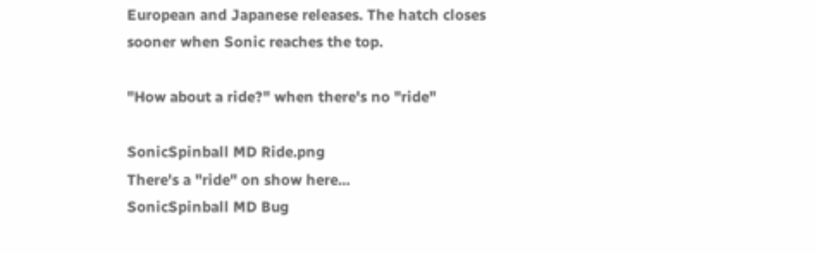European and Japanese releases. The hatch closes sooner when Sonic reaches the top.

"How about a ride?" when there's no "ride"

SonicSpinball MD Ride.png
There's a "ride" on show here...
SonicSpinball MD Bug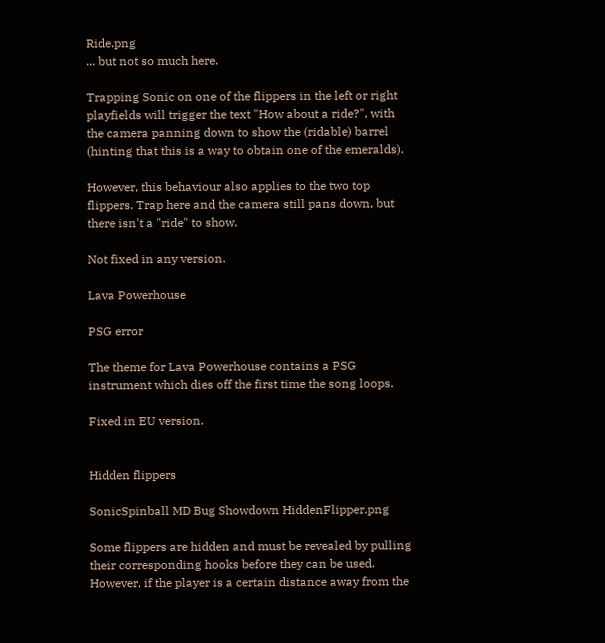Ride.png
... but not so much here.

Trapping Sonic on one of the flippers in the left or right playfields will trigger the text "How about a ride?", with the camera panning down to show the (ridable) barrel (hinting that this is a way to obtain one of the emeralds).

However, this behaviour also applies to the two top flippers. Trap here and the camera still pans down, but there isn't a "ride" to show.

Not fixed in any version.

Lava Powerhouse

PSG error

The theme for Lava Powerhouse contains a PSG instrument which dies off the first time the song loops.

Fixed in EU version.


Hidden flippers

SonicSpinball MD Bug Showdown HiddenFlipper.png

Some flippers are hidden and must be revealed by pulling their corresponding hooks before they can be used. However, if the player is a certain distance away from the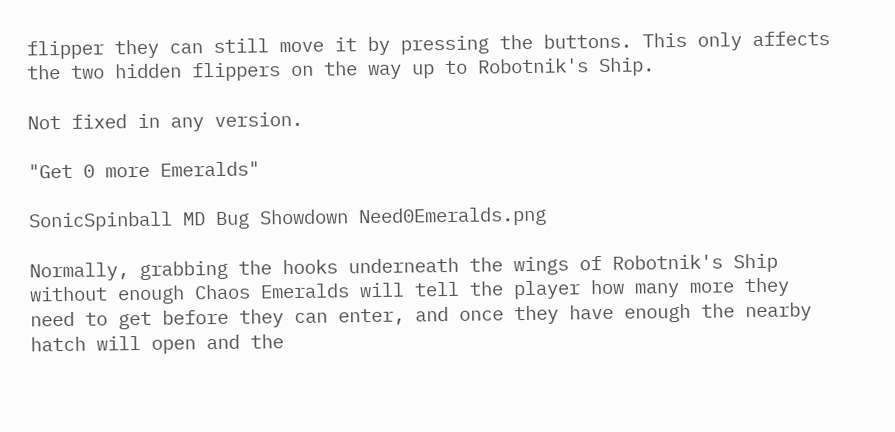flipper they can still move it by pressing the buttons. This only affects the two hidden flippers on the way up to Robotnik's Ship.

Not fixed in any version.

"Get 0 more Emeralds"

SonicSpinball MD Bug Showdown Need0Emeralds.png

Normally, grabbing the hooks underneath the wings of Robotnik's Ship without enough Chaos Emeralds will tell the player how many more they need to get before they can enter, and once they have enough the nearby hatch will open and the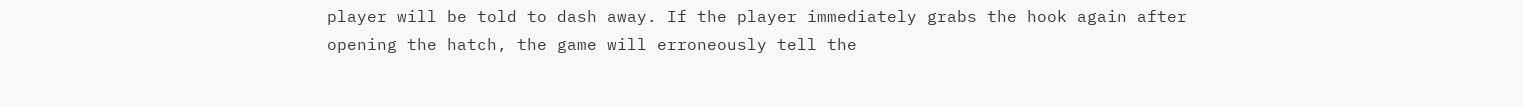player will be told to dash away. If the player immediately grabs the hook again after opening the hatch, the game will erroneously tell the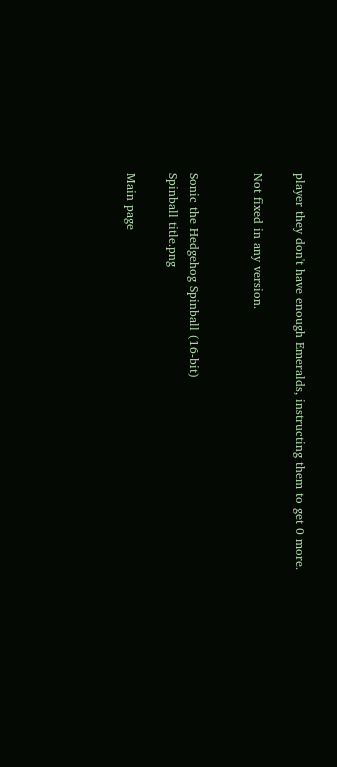player they don't have enough Emeralds, instructing them to get 0 more.

Not fixed in any version.


Sonic the Hedgehog Spinball (16-bit)
Spinball title.png

Main page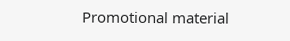Promotional material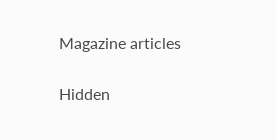Magazine articles

Hidden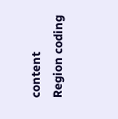content
Region coding